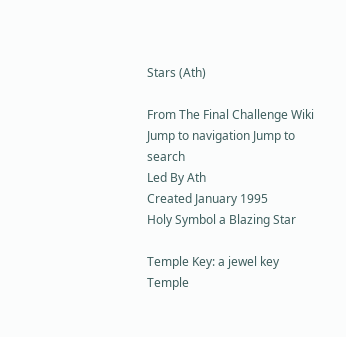Stars (Ath)

From The Final Challenge Wiki
Jump to navigation Jump to search
Led By Ath
Created January 1995
Holy Symbol a Blazing Star

Temple Key: a jewel key
Temple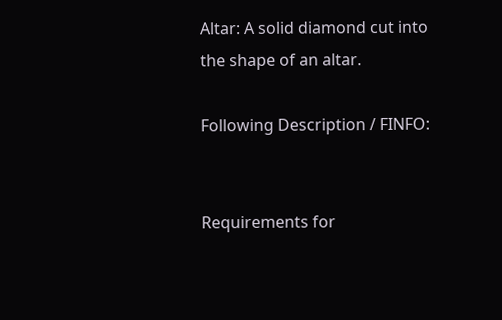Altar: A solid diamond cut into the shape of an altar.

Following Description / FINFO:


Requirements for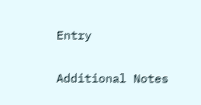Entry

Additional Notes